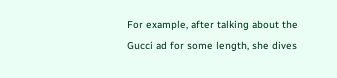For example, after talking about the Gucci ad for some length, she dives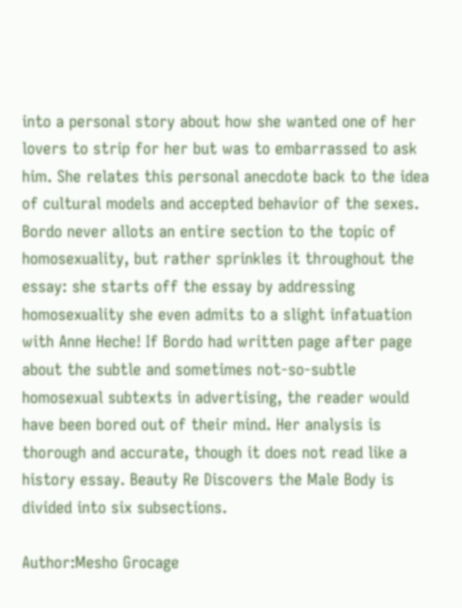into a personal story about how she wanted one of her lovers to strip for her but was to embarrassed to ask him. She relates this personal anecdote back to the idea of cultural models and accepted behavior of the sexes. Bordo never allots an entire section to the topic of homosexuality, but rather sprinkles it throughout the essay: she starts off the essay by addressing homosexuality she even admits to a slight infatuation with Anne Heche! If Bordo had written page after page about the subtle and sometimes not-so-subtle homosexual subtexts in advertising, the reader would have been bored out of their mind. Her analysis is thorough and accurate, though it does not read like a history essay. Beauty Re Discovers the Male Body is divided into six subsections.

Author:Mesho Grocage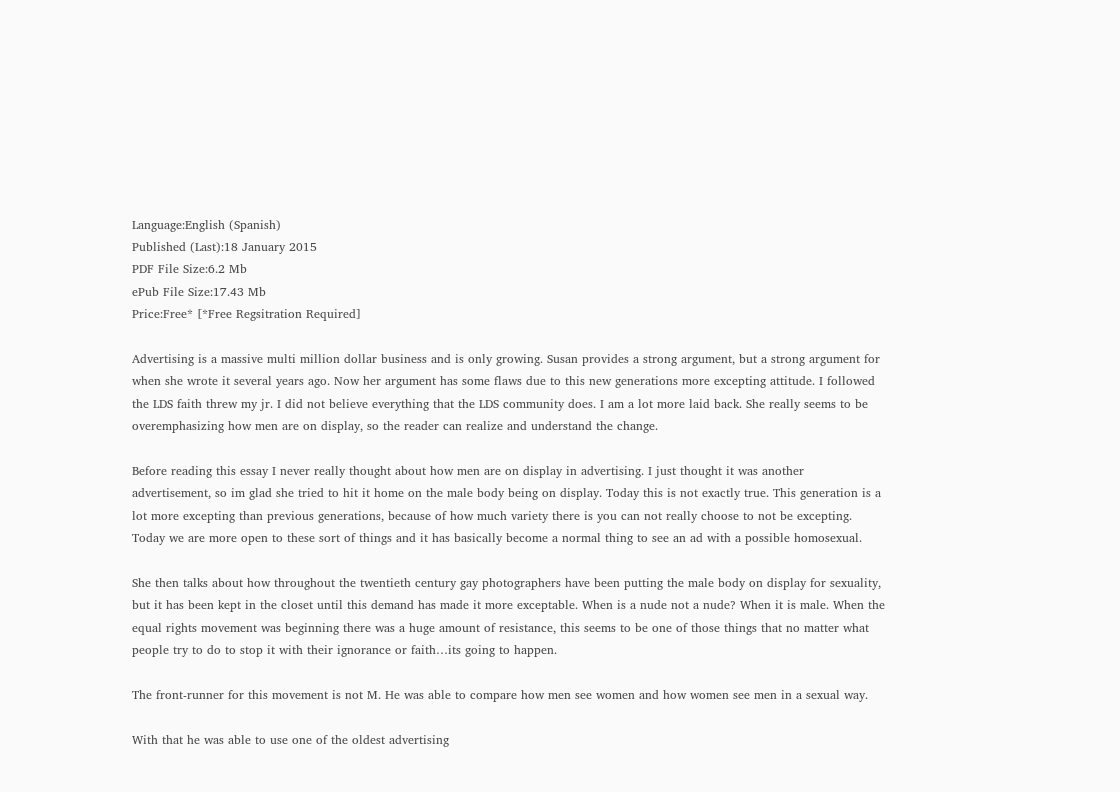Language:English (Spanish)
Published (Last):18 January 2015
PDF File Size:6.2 Mb
ePub File Size:17.43 Mb
Price:Free* [*Free Regsitration Required]

Advertising is a massive multi million dollar business and is only growing. Susan provides a strong argument, but a strong argument for when she wrote it several years ago. Now her argument has some flaws due to this new generations more excepting attitude. I followed the LDS faith threw my jr. I did not believe everything that the LDS community does. I am a lot more laid back. She really seems to be overemphasizing how men are on display, so the reader can realize and understand the change.

Before reading this essay I never really thought about how men are on display in advertising. I just thought it was another advertisement, so im glad she tried to hit it home on the male body being on display. Today this is not exactly true. This generation is a lot more excepting than previous generations, because of how much variety there is you can not really choose to not be excepting. Today we are more open to these sort of things and it has basically become a normal thing to see an ad with a possible homosexual.

She then talks about how throughout the twentieth century gay photographers have been putting the male body on display for sexuality, but it has been kept in the closet until this demand has made it more exceptable. When is a nude not a nude? When it is male. When the equal rights movement was beginning there was a huge amount of resistance, this seems to be one of those things that no matter what people try to do to stop it with their ignorance or faith…its going to happen.

The front-runner for this movement is not M. He was able to compare how men see women and how women see men in a sexual way.

With that he was able to use one of the oldest advertising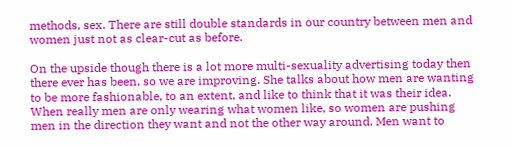methods, sex. There are still double standards in our country between men and women just not as clear-cut as before.

On the upside though there is a lot more multi-sexuality advertising today then there ever has been, so we are improving. She talks about how men are wanting to be more fashionable, to an extent, and like to think that it was their idea. When really men are only wearing what women like, so women are pushing men in the direction they want and not the other way around. Men want to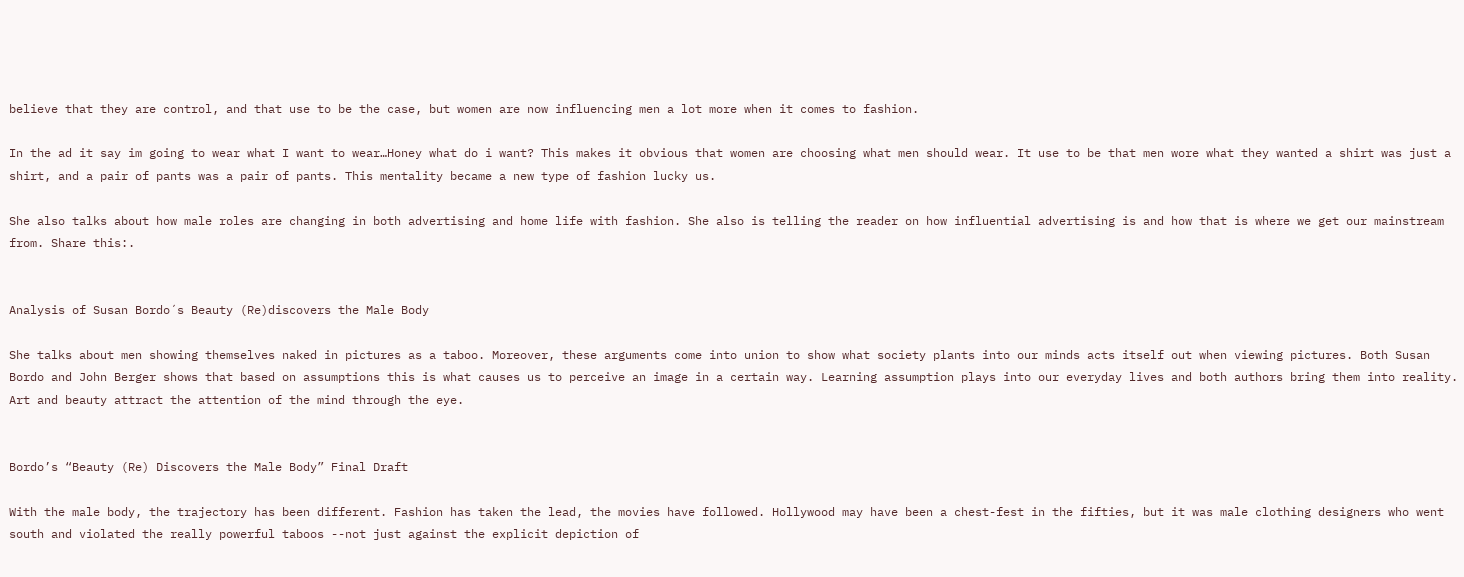believe that they are control, and that use to be the case, but women are now influencing men a lot more when it comes to fashion.

In the ad it say im going to wear what I want to wear…Honey what do i want? This makes it obvious that women are choosing what men should wear. It use to be that men wore what they wanted a shirt was just a shirt, and a pair of pants was a pair of pants. This mentality became a new type of fashion lucky us.

She also talks about how male roles are changing in both advertising and home life with fashion. She also is telling the reader on how influential advertising is and how that is where we get our mainstream from. Share this:.


Analysis of Susan Bordo´s Beauty (Re)discovers the Male Body

She talks about men showing themselves naked in pictures as a taboo. Moreover, these arguments come into union to show what society plants into our minds acts itself out when viewing pictures. Both Susan Bordo and John Berger shows that based on assumptions this is what causes us to perceive an image in a certain way. Learning assumption plays into our everyday lives and both authors bring them into reality. Art and beauty attract the attention of the mind through the eye.


Bordo’s “Beauty (Re) Discovers the Male Body” Final Draft

With the male body, the trajectory has been different. Fashion has taken the lead, the movies have followed. Hollywood may have been a chest-fest in the fifties, but it was male clothing designers who went south and violated the really powerful taboos --not just against the explicit depiction of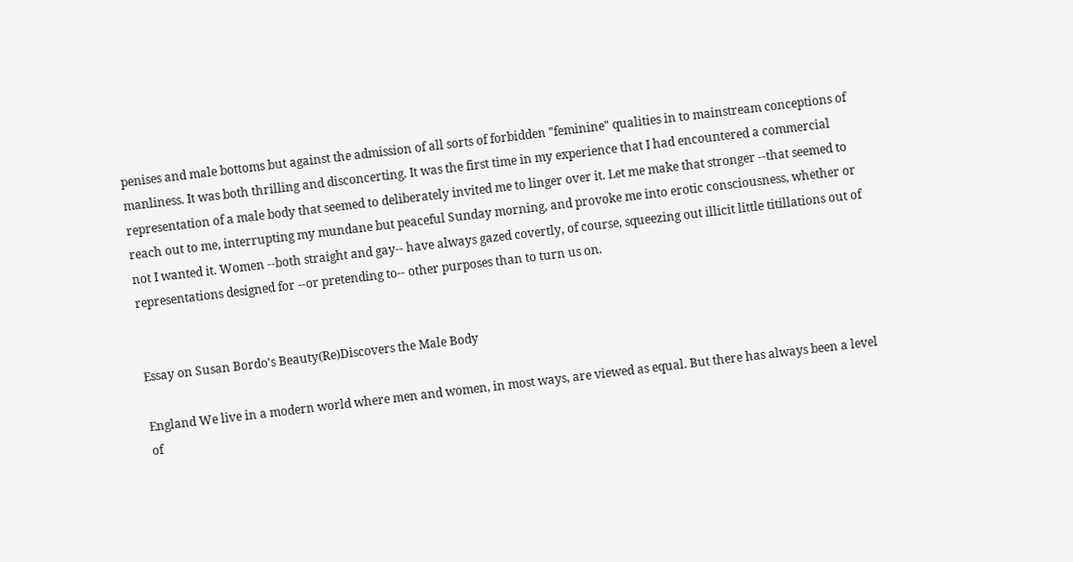penises and male bottoms but against the admission of all sorts of forbidden "feminine" qualities in to mainstream conceptions of manliness. It was both thrilling and disconcerting. It was the first time in my experience that I had encountered a commercial representation of a male body that seemed to deliberately invited me to linger over it. Let me make that stronger --that seemed to reach out to me, interrupting my mundane but peaceful Sunday morning, and provoke me into erotic consciousness, whether or not I wanted it. Women --both straight and gay-- have always gazed covertly, of course, squeezing out illicit little titillations out of representations designed for --or pretending to-- other purposes than to turn us on.


Essay on Susan Bordo's Beauty(Re)Discovers the Male Body

England We live in a modern world where men and women, in most ways, are viewed as equal. But there has always been a level of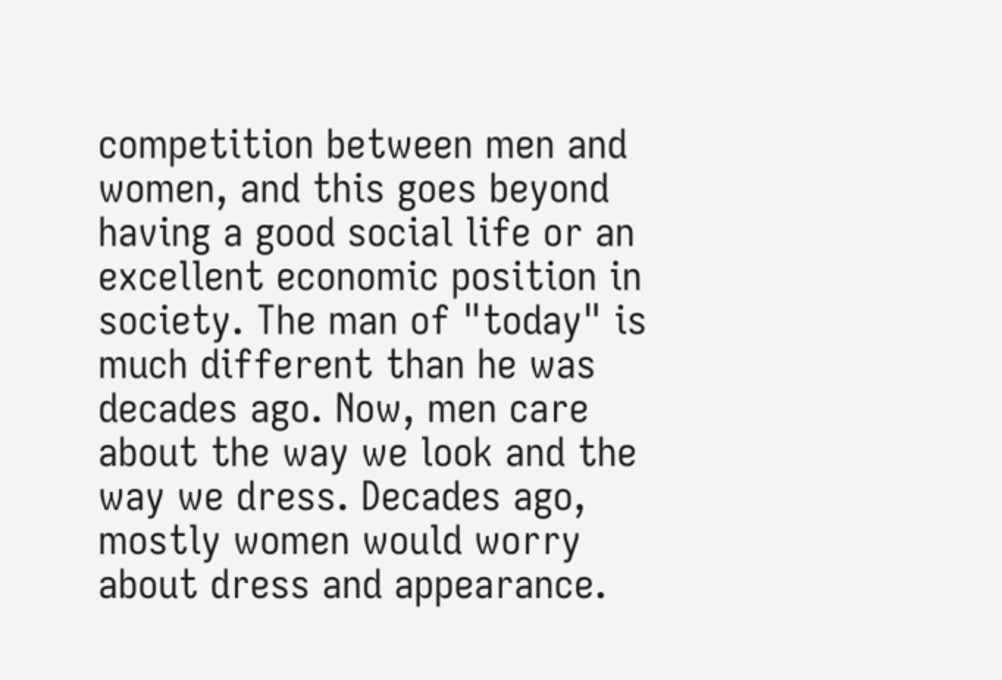competition between men and women, and this goes beyond having a good social life or an excellent economic position in society. The man of "today" is much different than he was decades ago. Now, men care about the way we look and the way we dress. Decades ago, mostly women would worry about dress and appearance.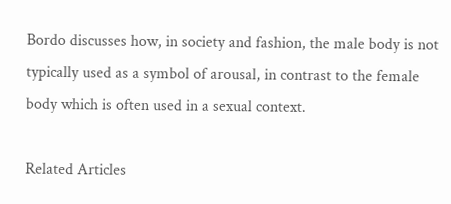Bordo discusses how, in society and fashion, the male body is not typically used as a symbol of arousal, in contrast to the female body which is often used in a sexual context.

Related Articles